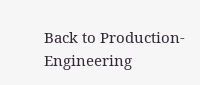Back to Production-Engineering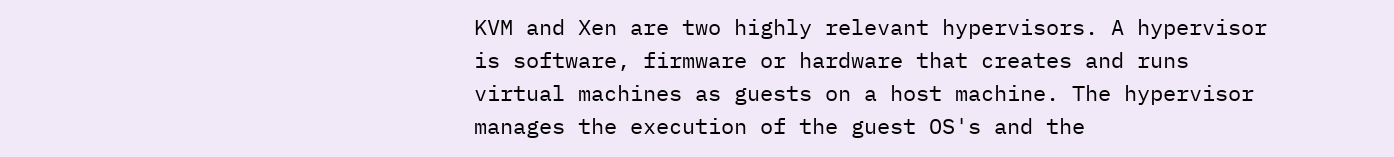KVM and Xen are two highly relevant hypervisors. A hypervisor is software, firmware or hardware that creates and runs virtual machines as guests on a host machine. The hypervisor manages the execution of the guest OS's and the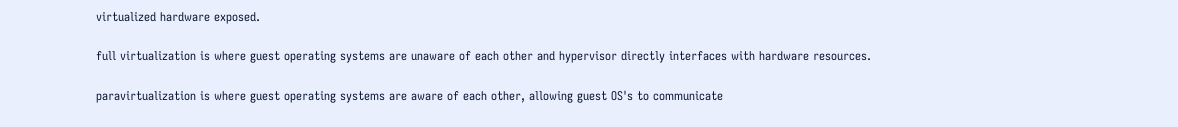virtualized hardware exposed.

full virtualization is where guest operating systems are unaware of each other and hypervisor directly interfaces with hardware resources.

paravirtualization is where guest operating systems are aware of each other, allowing guest OS's to communicate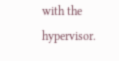with the hypervisor.